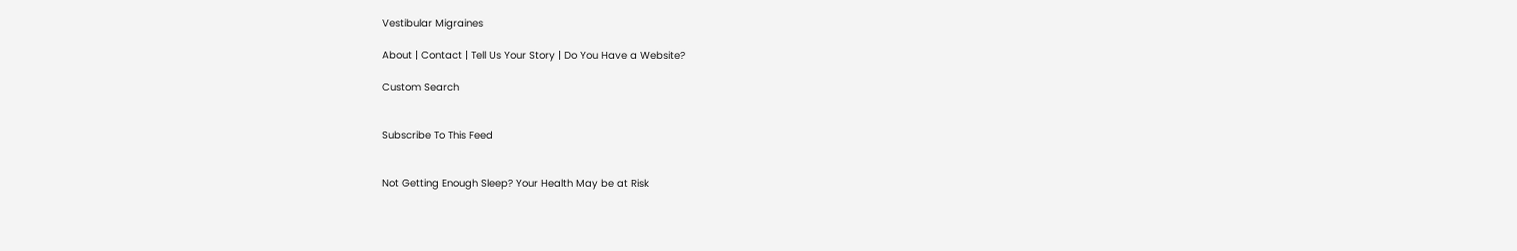Vestibular Migraines

About | Contact | Tell Us Your Story | Do You Have a Website?

Custom Search


Subscribe To This Feed


Not Getting Enough Sleep? Your Health May be at Risk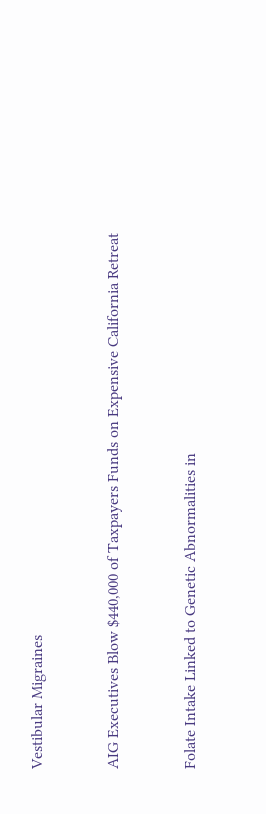Vestibular Migraines


AIG Executives Blow $440,000 of Taxpayers Funds on Expensive California Retreat


Folate Intake Linked to Genetic Abnormalities in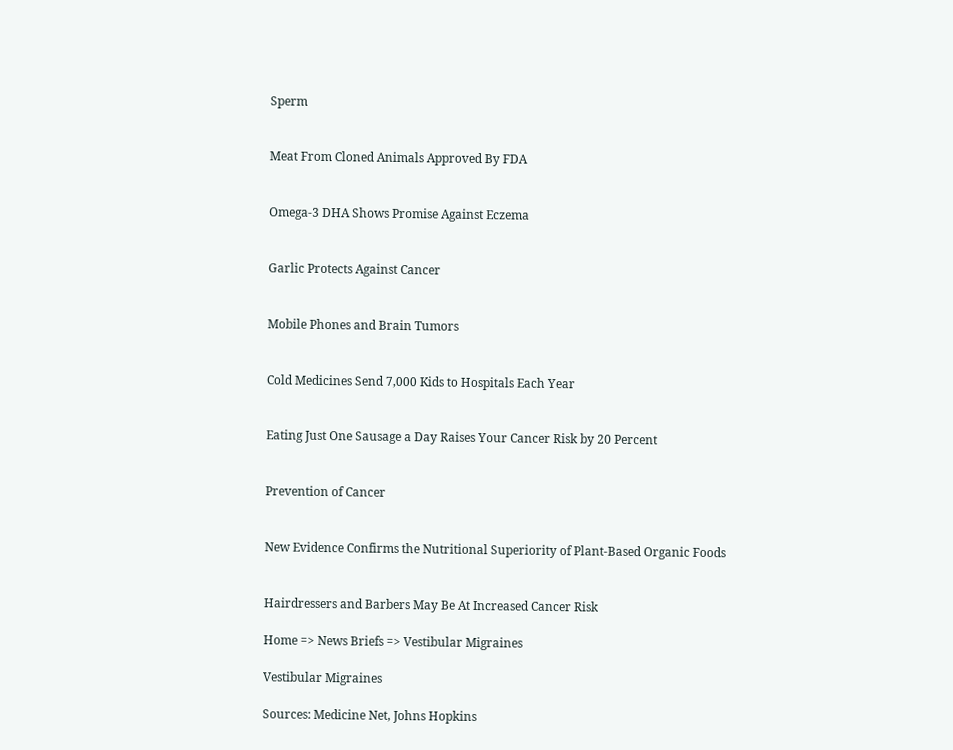Sperm


Meat From Cloned Animals Approved By FDA


Omega-3 DHA Shows Promise Against Eczema


Garlic Protects Against Cancer


Mobile Phones and Brain Tumors


Cold Medicines Send 7,000 Kids to Hospitals Each Year


Eating Just One Sausage a Day Raises Your Cancer Risk by 20 Percent


Prevention of Cancer


New Evidence Confirms the Nutritional Superiority of Plant-Based Organic Foods


Hairdressers and Barbers May Be At Increased Cancer Risk

Home => News Briefs => Vestibular Migraines

Vestibular Migraines

Sources: Medicine Net, Johns Hopkins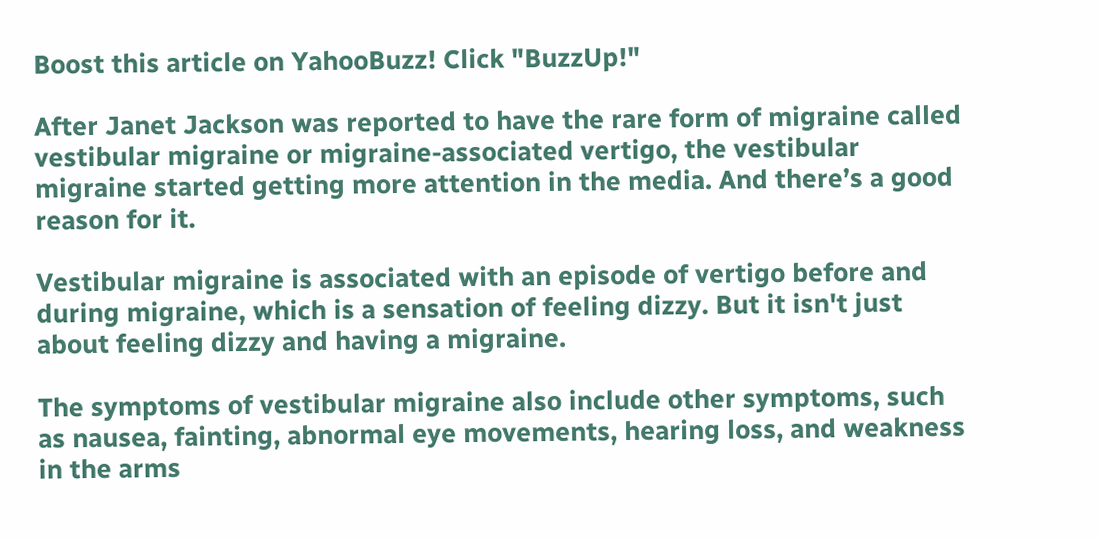Boost this article on YahooBuzz! Click "BuzzUp!"

After Janet Jackson was reported to have the rare form of migraine called vestibular migraine or migraine-associated vertigo, the vestibular migraine started getting more attention in the media. And there’s a good reason for it.

Vestibular migraine is associated with an episode of vertigo before and during migraine, which is a sensation of feeling dizzy. But it isn't just about feeling dizzy and having a migraine.

The symptoms of vestibular migraine also include other symptoms, such as nausea, fainting, abnormal eye movements, hearing loss, and weakness in the arms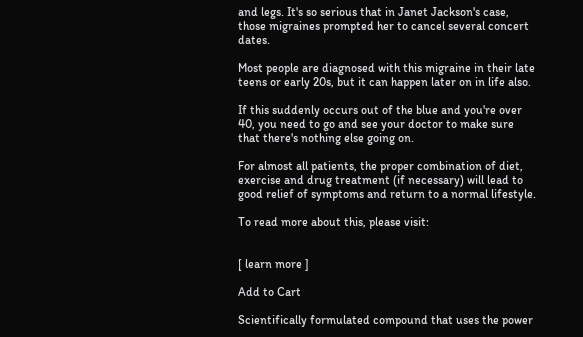and legs. It's so serious that in Janet Jackson's case, those migraines prompted her to cancel several concert dates.

Most people are diagnosed with this migraine in their late teens or early 20s, but it can happen later on in life also.

If this suddenly occurs out of the blue and you're over 40, you need to go and see your doctor to make sure that there's nothing else going on.

For almost all patients, the proper combination of diet, exercise and drug treatment (if necessary) will lead to good relief of symptoms and return to a normal lifestyle.

To read more about this, please visit:


[ learn more ]

Add to Cart

Scientifically formulated compound that uses the power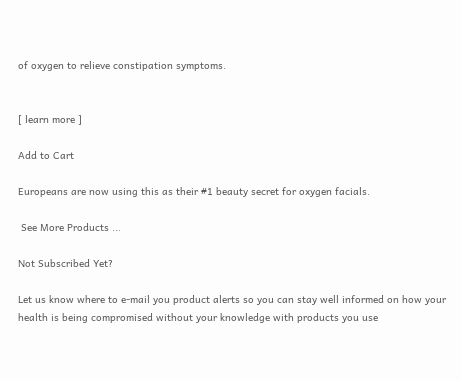of oxygen to relieve constipation symptoms.


[ learn more ]

Add to Cart

Europeans are now using this as their #1 beauty secret for oxygen facials.

 See More Products ...

Not Subscribed Yet?

Let us know where to e-mail you product alerts so you can stay well informed on how your health is being compromised without your knowledge with products you use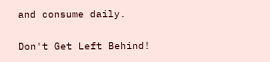and consume daily.

Don't Get Left Behind!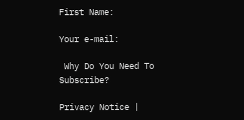First Name:

Your e-mail:

 Why Do You Need To Subscribe?

Privacy Notice |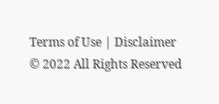Terms of Use | Disclaimer
© 2022 All Rights Reserved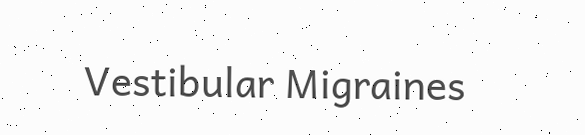Vestibular Migraines